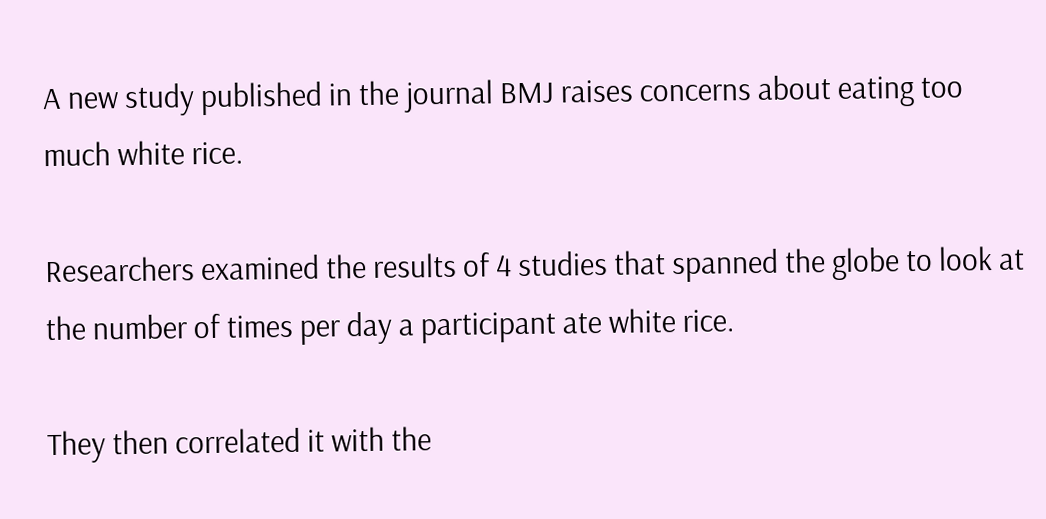A new study published in the journal BMJ raises concerns about eating too much white rice.

Researchers examined the results of 4 studies that spanned the globe to look at the number of times per day a participant ate white rice.

They then correlated it with the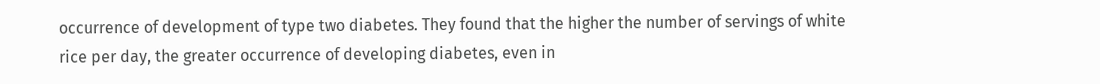occurrence of development of type two diabetes. They found that the higher the number of servings of white rice per day, the greater occurrence of developing diabetes, even in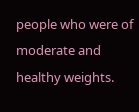people who were of moderate and healthy weights.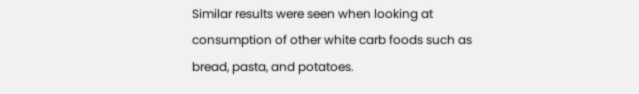Similar results were seen when looking at consumption of other white carb foods such as bread, pasta, and potatoes.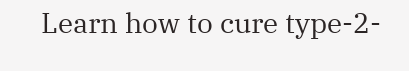Learn how to cure type-2-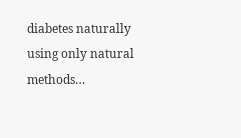diabetes naturally using only natural methods…